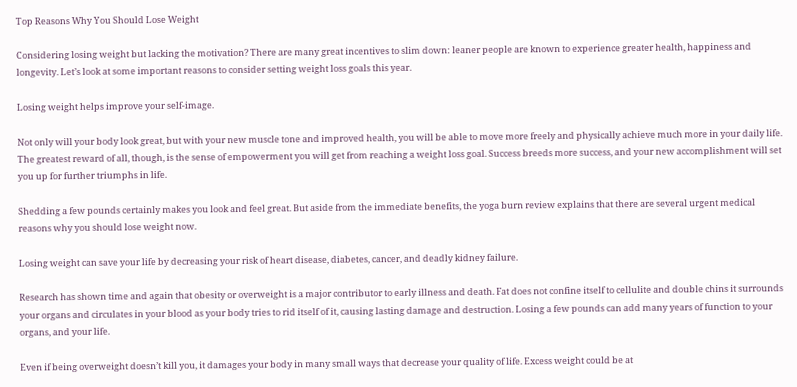Top Reasons Why You Should Lose Weight

Considering losing weight but lacking the motivation? There are many great incentives to slim down: leaner people are known to experience greater health, happiness and longevity. Let’s look at some important reasons to consider setting weight loss goals this year.

Losing weight helps improve your self-image.

Not only will your body look great, but with your new muscle tone and improved health, you will be able to move more freely and physically achieve much more in your daily life. The greatest reward of all, though, is the sense of empowerment you will get from reaching a weight loss goal. Success breeds more success, and your new accomplishment will set you up for further triumphs in life.

Shedding a few pounds certainly makes you look and feel great. But aside from the immediate benefits, the yoga burn review explains that there are several urgent medical reasons why you should lose weight now.

Losing weight can save your life by decreasing your risk of heart disease, diabetes, cancer, and deadly kidney failure.

Research has shown time and again that obesity or overweight is a major contributor to early illness and death. Fat does not confine itself to cellulite and double chins it surrounds your organs and circulates in your blood as your body tries to rid itself of it, causing lasting damage and destruction. Losing a few pounds can add many years of function to your organs, and your life.

Even if being overweight doesn’t kill you, it damages your body in many small ways that decrease your quality of life. Excess weight could be at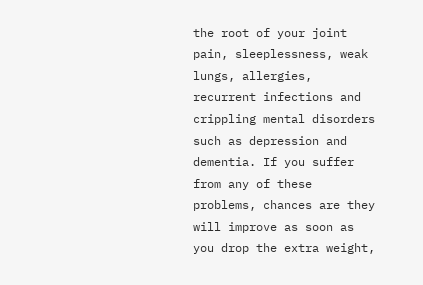the root of your joint pain, sleeplessness, weak lungs, allergies, recurrent infections and crippling mental disorders such as depression and dementia. If you suffer from any of these problems, chances are they will improve as soon as you drop the extra weight,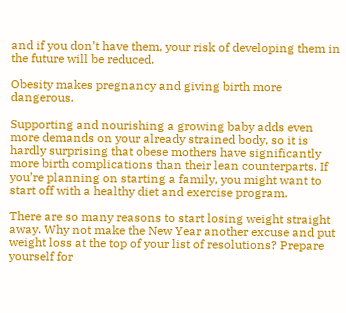and if you don’t have them, your risk of developing them in the future will be reduced.

Obesity makes pregnancy and giving birth more dangerous.

Supporting and nourishing a growing baby adds even more demands on your already strained body, so it is hardly surprising that obese mothers have significantly more birth complications than their lean counterparts. If you’re planning on starting a family, you might want to start off with a healthy diet and exercise program.

There are so many reasons to start losing weight straight away. Why not make the New Year another excuse and put weight loss at the top of your list of resolutions? Prepare yourself for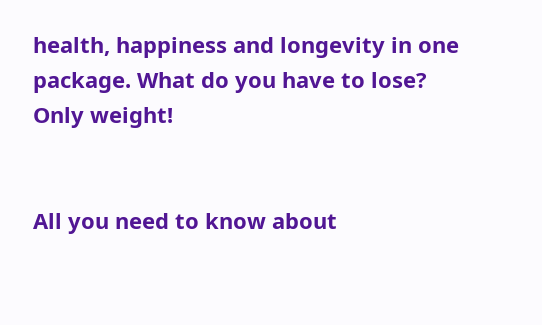health, happiness and longevity in one package. What do you have to lose? Only weight!


All you need to know about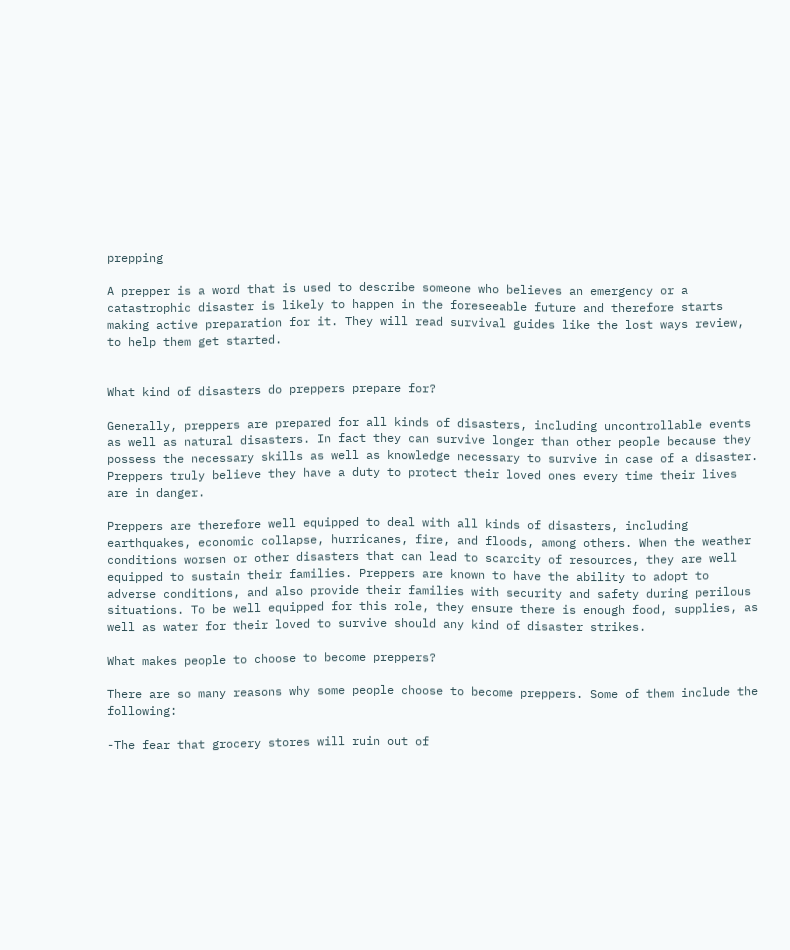prepping

A prepper is a word that is used to describe someone who believes an emergency or a catastrophic disaster is likely to happen in the foreseeable future and therefore starts making active preparation for it. They will read survival guides like the lost ways review, to help them get started.


What kind of disasters do preppers prepare for?

Generally, preppers are prepared for all kinds of disasters, including uncontrollable events as well as natural disasters. In fact they can survive longer than other people because they possess the necessary skills as well as knowledge necessary to survive in case of a disaster. Preppers truly believe they have a duty to protect their loved ones every time their lives are in danger.

Preppers are therefore well equipped to deal with all kinds of disasters, including earthquakes, economic collapse, hurricanes, fire, and floods, among others. When the weather conditions worsen or other disasters that can lead to scarcity of resources, they are well equipped to sustain their families. Preppers are known to have the ability to adopt to adverse conditions, and also provide their families with security and safety during perilous situations. To be well equipped for this role, they ensure there is enough food, supplies, as well as water for their loved to survive should any kind of disaster strikes.

What makes people to choose to become preppers?

There are so many reasons why some people choose to become preppers. Some of them include the following:

-The fear that grocery stores will ruin out of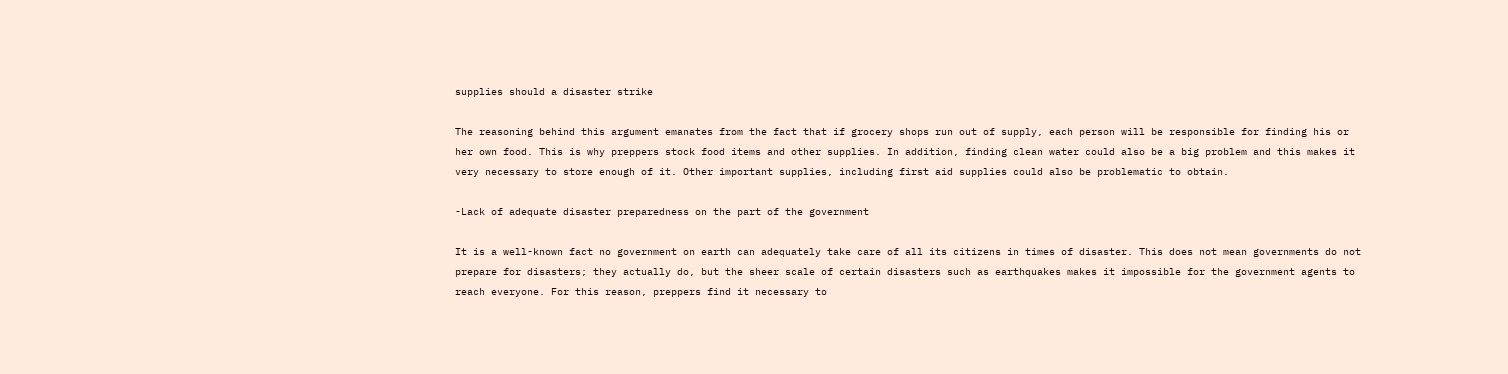supplies should a disaster strike

The reasoning behind this argument emanates from the fact that if grocery shops run out of supply, each person will be responsible for finding his or her own food. This is why preppers stock food items and other supplies. In addition, finding clean water could also be a big problem and this makes it very necessary to store enough of it. Other important supplies, including first aid supplies could also be problematic to obtain.

-Lack of adequate disaster preparedness on the part of the government

It is a well-known fact no government on earth can adequately take care of all its citizens in times of disaster. This does not mean governments do not prepare for disasters; they actually do, but the sheer scale of certain disasters such as earthquakes makes it impossible for the government agents to reach everyone. For this reason, preppers find it necessary to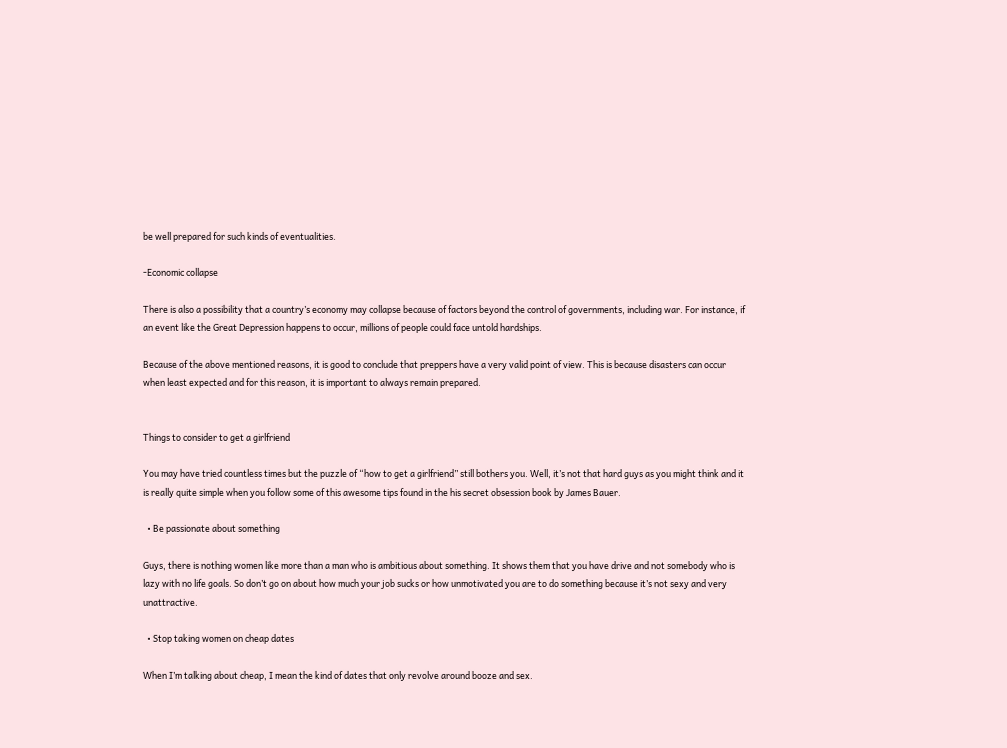be well prepared for such kinds of eventualities.

-Economic collapse

There is also a possibility that a country’s economy may collapse because of factors beyond the control of governments, including war. For instance, if an event like the Great Depression happens to occur, millions of people could face untold hardships.

Because of the above mentioned reasons, it is good to conclude that preppers have a very valid point of view. This is because disasters can occur when least expected and for this reason, it is important to always remain prepared.


Things to consider to get a girlfriend

You may have tried countless times but the puzzle of “how to get a girlfriend” still bothers you. Well, it’s not that hard guys as you might think and it is really quite simple when you follow some of this awesome tips found in the his secret obsession book by James Bauer.

  • Be passionate about something

Guys, there is nothing women like more than a man who is ambitious about something. It shows them that you have drive and not somebody who is lazy with no life goals. So don’t go on about how much your job sucks or how unmotivated you are to do something because it’s not sexy and very unattractive.

  • Stop taking women on cheap dates

When I’m talking about cheap, I mean the kind of dates that only revolve around booze and sex.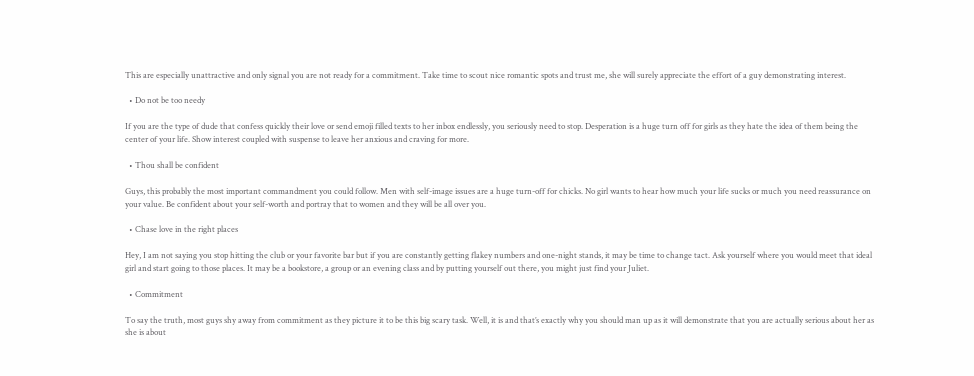This are especially unattractive and only signal you are not ready for a commitment. Take time to scout nice romantic spots and trust me, she will surely appreciate the effort of a guy demonstrating interest.

  • Do not be too needy

If you are the type of dude that confess quickly their love or send emoji filled texts to her inbox endlessly, you seriously need to stop. Desperation is a huge turn off for girls as they hate the idea of them being the center of your life. Show interest coupled with suspense to leave her anxious and craving for more.

  • Thou shall be confident

Guys, this probably the most important commandment you could follow. Men with self-image issues are a huge turn-off for chicks. No girl wants to hear how much your life sucks or much you need reassurance on your value. Be confident about your self-worth and portray that to women and they will be all over you.

  • Chase love in the right places

Hey, I am not saying you stop hitting the club or your favorite bar but if you are constantly getting flakey numbers and one-night stands, it may be time to change tact. Ask yourself where you would meet that ideal girl and start going to those places. It may be a bookstore, a group or an evening class and by putting yourself out there, you might just find your Juliet.

  • Commitment

To say the truth, most guys shy away from commitment as they picture it to be this big scary task. Well, it is and that’s exactly why you should man up as it will demonstrate that you are actually serious about her as she is about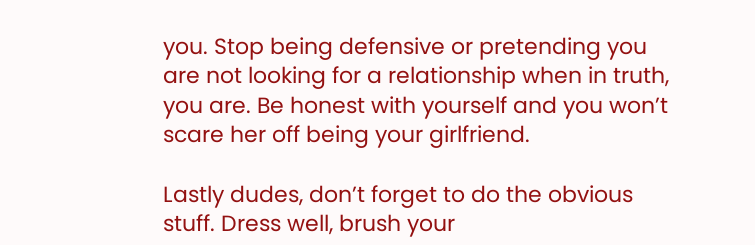you. Stop being defensive or pretending you are not looking for a relationship when in truth, you are. Be honest with yourself and you won’t scare her off being your girlfriend.

Lastly dudes, don’t forget to do the obvious stuff. Dress well, brush your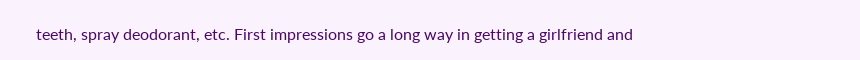teeth, spray deodorant, etc. First impressions go a long way in getting a girlfriend and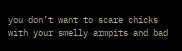you don’t want to scare chicks with your smelly armpits and bad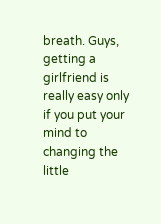breath. Guys, getting a girlfriend is really easy only if you put your mind to changing the little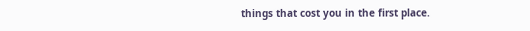things that cost you in the first place.